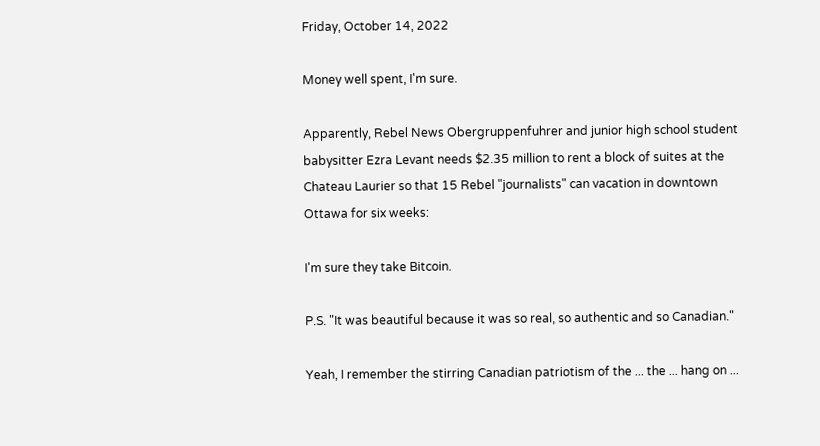Friday, October 14, 2022

Money well spent, I'm sure.

Apparently, Rebel News Obergruppenfuhrer and junior high school student babysitter Ezra Levant needs $2.35 million to rent a block of suites at the Chateau Laurier so that 15 Rebel "journalists" can vacation in downtown Ottawa for six weeks:

I'm sure they take Bitcoin.

P.S. "It was beautiful because it was so real, so authentic and so Canadian."

Yeah, I remember the stirring Canadian patriotism of the ... the ... hang on ...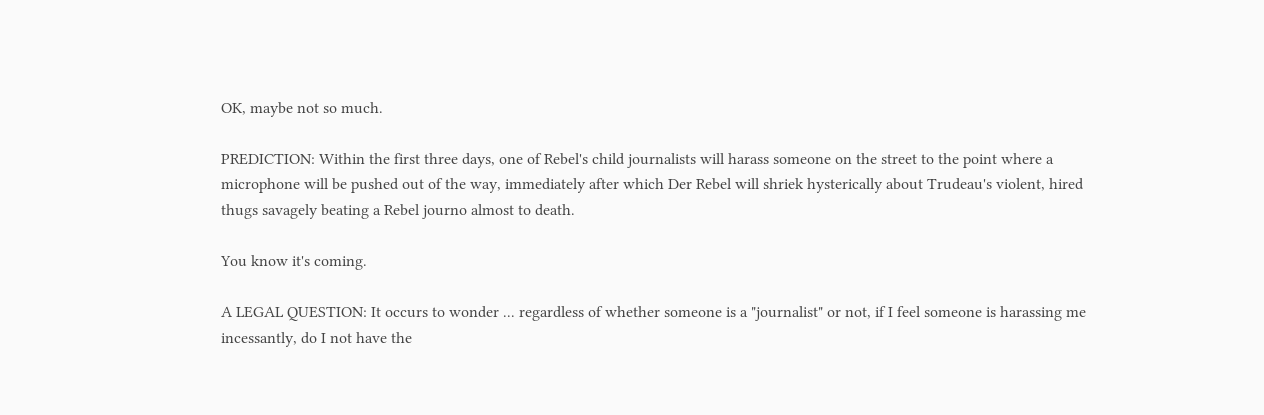OK, maybe not so much.

PREDICTION: Within the first three days, one of Rebel's child journalists will harass someone on the street to the point where a microphone will be pushed out of the way, immediately after which Der Rebel will shriek hysterically about Trudeau's violent, hired thugs savagely beating a Rebel journo almost to death.

You know it's coming.

A LEGAL QUESTION: It occurs to wonder ... regardless of whether someone is a "journalist" or not, if I feel someone is harassing me incessantly, do I not have the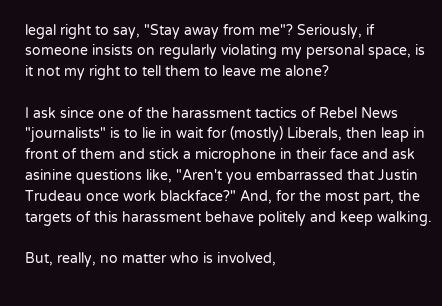legal right to say, "Stay away from me"? Seriously, if someone insists on regularly violating my personal space, is it not my right to tell them to leave me alone?

I ask since one of the harassment tactics of Rebel News "journalists" is to lie in wait for (mostly) Liberals, then leap in front of them and stick a microphone in their face and ask asinine questions like, "Aren't you embarrassed that Justin Trudeau once work blackface?" And, for the most part, the targets of this harassment behave politely and keep walking.

But, really, no matter who is involved,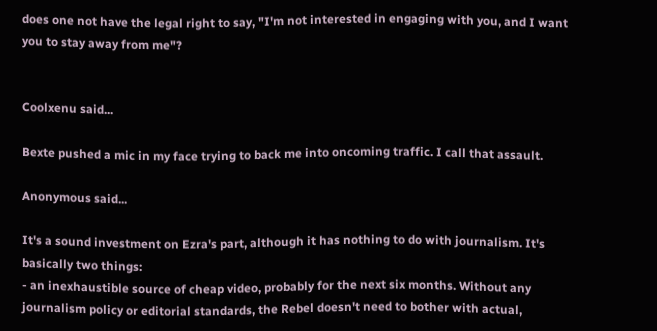does one not have the legal right to say, "I'm not interested in engaging with you, and I want you to stay away from me"?


Coolxenu said...

Bexte pushed a mic in my face trying to back me into oncoming traffic. I call that assault.

Anonymous said...

It's a sound investment on Ezra's part, although it has nothing to do with journalism. It's basically two things:
- an inexhaustible source of cheap video, probably for the next six months. Without any journalism policy or editorial standards, the Rebel doesn't need to bother with actual,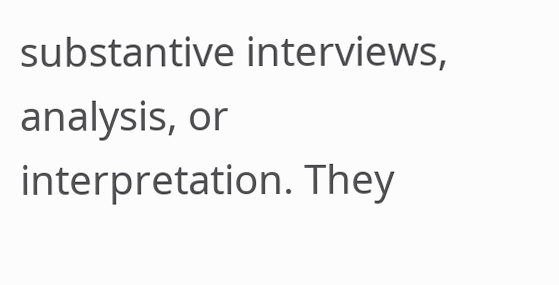substantive interviews, analysis, or interpretation. They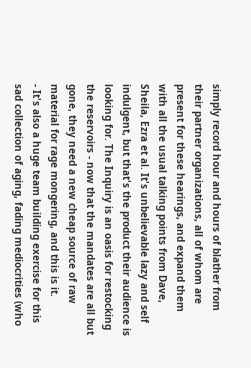simply record hour and hours of blather from their partner organizations, all of whom are present for these hearings, and expand them with all the usual talking points from Dave, Sheila, Ezra et al. It's unbelievable lazy and self indulgent, but that's the product their audience is looking for. The Inquiry is an oasis for restocking the reservoirs - now that the mandates are all but gone, they need a new cheap source of raw material for rage mongering, and this is it.
- It's also a huge team building exercise for this sad collection of aging, fading mediocrities (who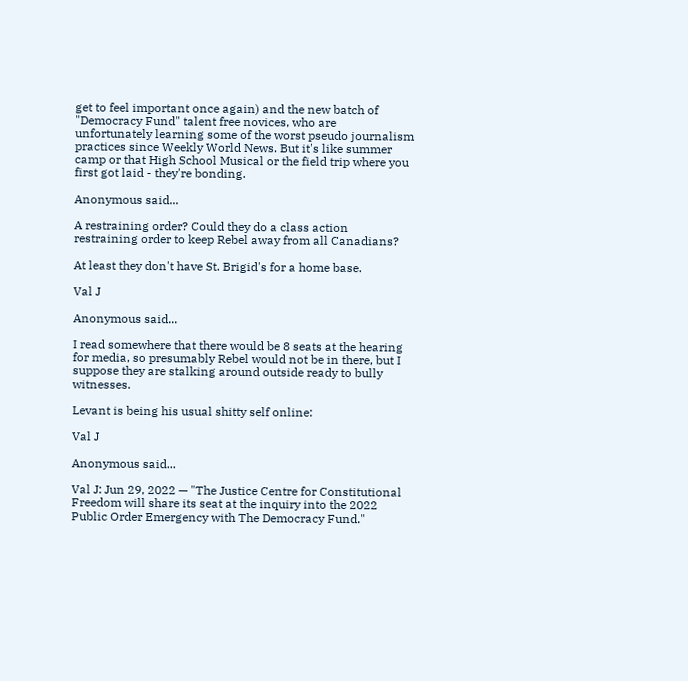get to feel important once again) and the new batch of "Democracy Fund" talent free novices, who are unfortunately learning some of the worst pseudo journalism practices since Weekly World News. But it's like summer camp or that High School Musical or the field trip where you first got laid - they're bonding.

Anonymous said...

A restraining order? Could they do a class action restraining order to keep Rebel away from all Canadians?

At least they don't have St. Brigid's for a home base.

Val J

Anonymous said...

I read somewhere that there would be 8 seats at the hearing for media, so presumably Rebel would not be in there, but I suppose they are stalking around outside ready to bully witnesses.

Levant is being his usual shitty self online:

Val J

Anonymous said...

Val J: Jun 29, 2022 — "The Justice Centre for Constitutional Freedom will share its seat at the inquiry into the 2022 Public Order Emergency with The Democracy Fund."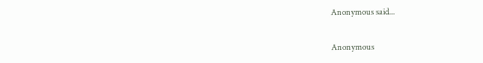Anonymous said...


Anonymous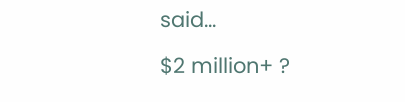said...

$2 million+ ?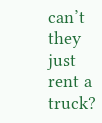can’t they just rent a truck?